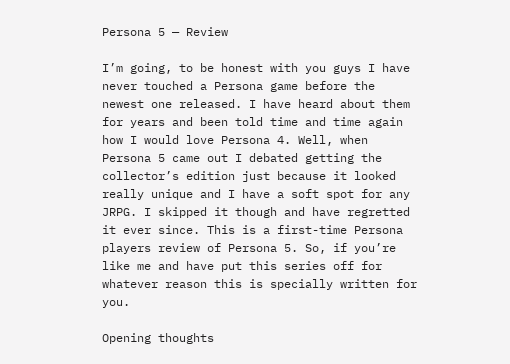Persona 5 — Review

I’m going, to be honest with you guys I have never touched a Persona game before the newest one released. I have heard about them for years and been told time and time again how I would love Persona 4. Well, when Persona 5 came out I debated getting the collector’s edition just because it looked really unique and I have a soft spot for any JRPG. I skipped it though and have regretted it ever since. This is a first-time Persona players review of Persona 5. So, if you’re like me and have put this series off for whatever reason this is specially written for you.

Opening thoughts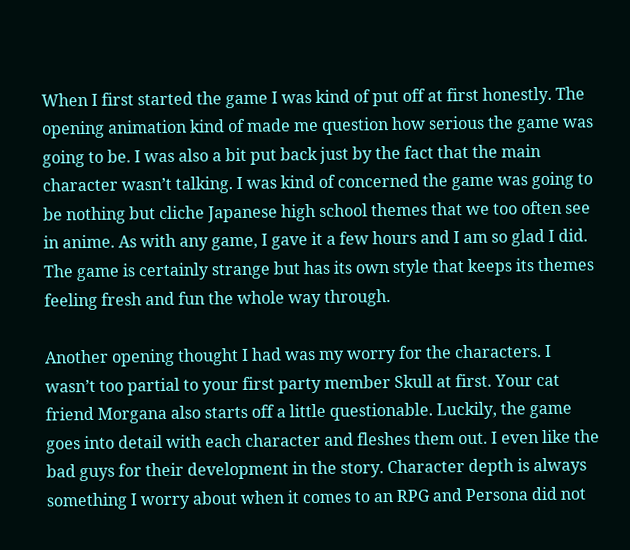When I first started the game I was kind of put off at first honestly. The opening animation kind of made me question how serious the game was going to be. I was also a bit put back just by the fact that the main character wasn’t talking. I was kind of concerned the game was going to be nothing but cliche Japanese high school themes that we too often see in anime. As with any game, I gave it a few hours and I am so glad I did. The game is certainly strange but has its own style that keeps its themes feeling fresh and fun the whole way through.

Another opening thought I had was my worry for the characters. I wasn’t too partial to your first party member Skull at first. Your cat friend Morgana also starts off a little questionable. Luckily, the game goes into detail with each character and fleshes them out. I even like the bad guys for their development in the story. Character depth is always something I worry about when it comes to an RPG and Persona did not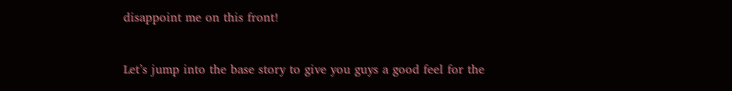disappoint me on this front!


Let’s jump into the base story to give you guys a good feel for the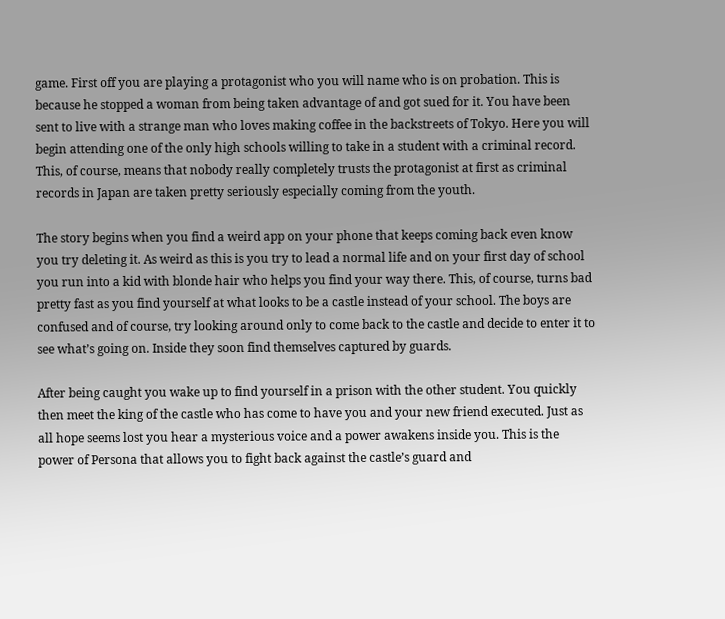game. First off you are playing a protagonist who you will name who is on probation. This is because he stopped a woman from being taken advantage of and got sued for it. You have been sent to live with a strange man who loves making coffee in the backstreets of Tokyo. Here you will begin attending one of the only high schools willing to take in a student with a criminal record. This, of course, means that nobody really completely trusts the protagonist at first as criminal records in Japan are taken pretty seriously especially coming from the youth.

The story begins when you find a weird app on your phone that keeps coming back even know you try deleting it. As weird as this is you try to lead a normal life and on your first day of school you run into a kid with blonde hair who helps you find your way there. This, of course, turns bad pretty fast as you find yourself at what looks to be a castle instead of your school. The boys are confused and of course, try looking around only to come back to the castle and decide to enter it to see what’s going on. Inside they soon find themselves captured by guards.

After being caught you wake up to find yourself in a prison with the other student. You quickly then meet the king of the castle who has come to have you and your new friend executed. Just as all hope seems lost you hear a mysterious voice and a power awakens inside you. This is the power of Persona that allows you to fight back against the castle’s guard and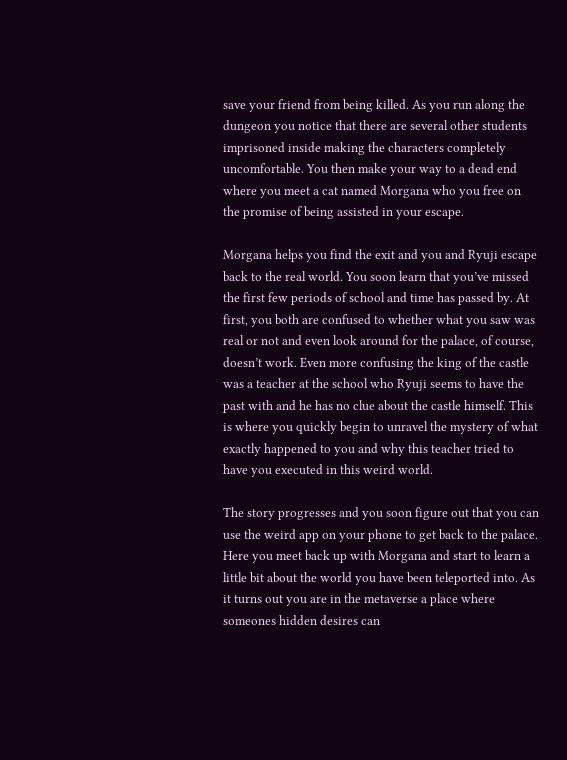save your friend from being killed. As you run along the dungeon you notice that there are several other students imprisoned inside making the characters completely uncomfortable. You then make your way to a dead end where you meet a cat named Morgana who you free on the promise of being assisted in your escape.

Morgana helps you find the exit and you and Ryuji escape back to the real world. You soon learn that you’ve missed the first few periods of school and time has passed by. At first, you both are confused to whether what you saw was real or not and even look around for the palace, of course, doesn’t work. Even more confusing the king of the castle was a teacher at the school who Ryuji seems to have the past with and he has no clue about the castle himself. This is where you quickly begin to unravel the mystery of what exactly happened to you and why this teacher tried to have you executed in this weird world.

The story progresses and you soon figure out that you can use the weird app on your phone to get back to the palace. Here you meet back up with Morgana and start to learn a little bit about the world you have been teleported into. As it turns out you are in the metaverse a place where someones hidden desires can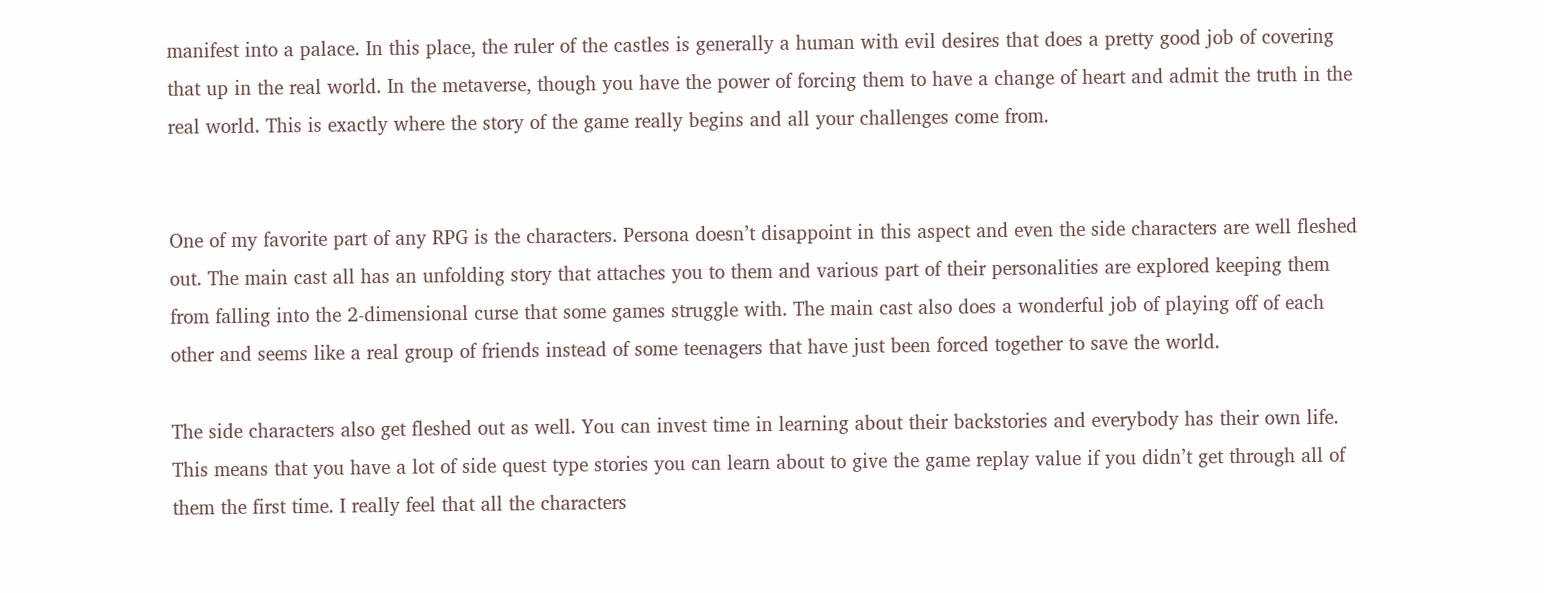manifest into a palace. In this place, the ruler of the castles is generally a human with evil desires that does a pretty good job of covering that up in the real world. In the metaverse, though you have the power of forcing them to have a change of heart and admit the truth in the real world. This is exactly where the story of the game really begins and all your challenges come from.


One of my favorite part of any RPG is the characters. Persona doesn’t disappoint in this aspect and even the side characters are well fleshed out. The main cast all has an unfolding story that attaches you to them and various part of their personalities are explored keeping them from falling into the 2-dimensional curse that some games struggle with. The main cast also does a wonderful job of playing off of each other and seems like a real group of friends instead of some teenagers that have just been forced together to save the world.

The side characters also get fleshed out as well. You can invest time in learning about their backstories and everybody has their own life. This means that you have a lot of side quest type stories you can learn about to give the game replay value if you didn’t get through all of them the first time. I really feel that all the characters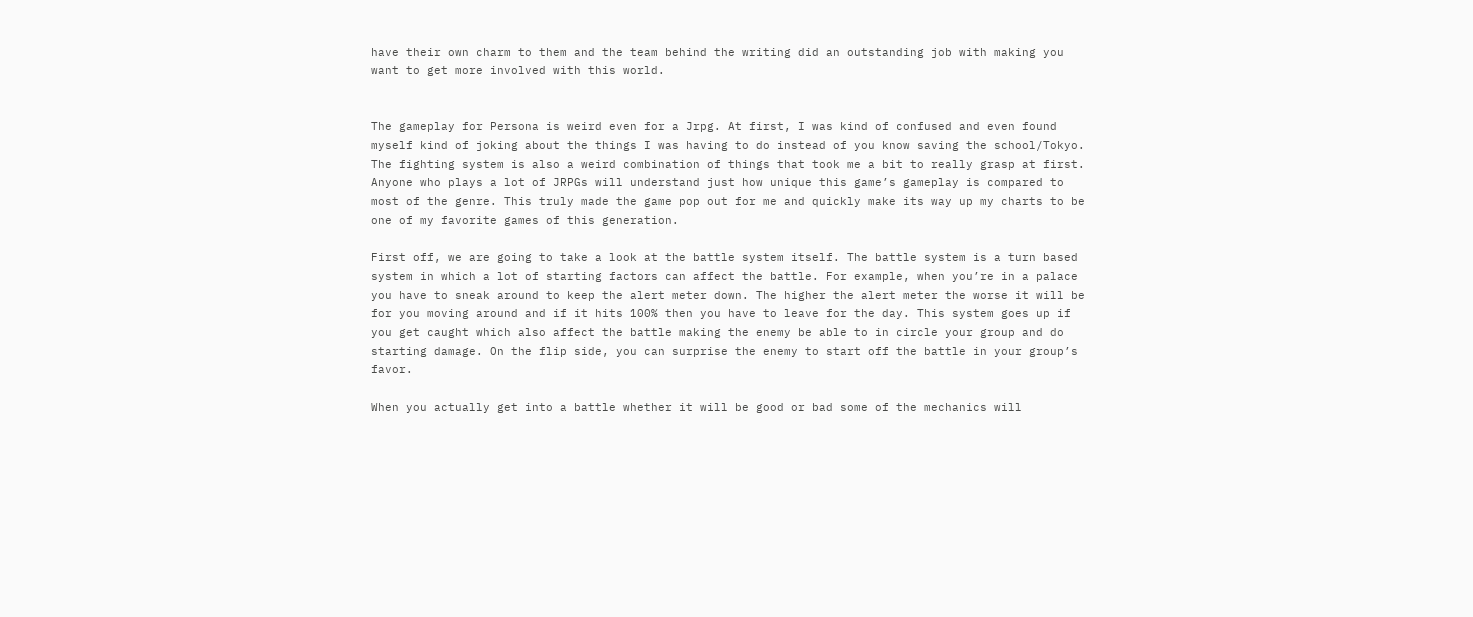have their own charm to them and the team behind the writing did an outstanding job with making you want to get more involved with this world.


The gameplay for Persona is weird even for a Jrpg. At first, I was kind of confused and even found myself kind of joking about the things I was having to do instead of you know saving the school/Tokyo. The fighting system is also a weird combination of things that took me a bit to really grasp at first. Anyone who plays a lot of JRPGs will understand just how unique this game’s gameplay is compared to most of the genre. This truly made the game pop out for me and quickly make its way up my charts to be one of my favorite games of this generation.

First off, we are going to take a look at the battle system itself. The battle system is a turn based system in which a lot of starting factors can affect the battle. For example, when you’re in a palace you have to sneak around to keep the alert meter down. The higher the alert meter the worse it will be for you moving around and if it hits 100% then you have to leave for the day. This system goes up if you get caught which also affect the battle making the enemy be able to in circle your group and do starting damage. On the flip side, you can surprise the enemy to start off the battle in your group’s favor.

When you actually get into a battle whether it will be good or bad some of the mechanics will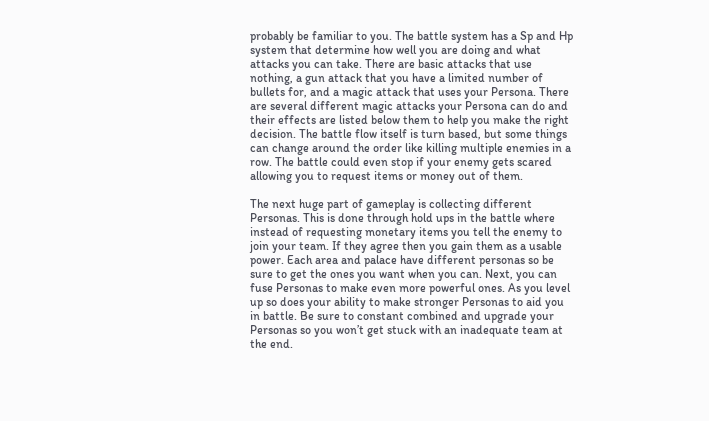probably be familiar to you. The battle system has a Sp and Hp system that determine how well you are doing and what attacks you can take. There are basic attacks that use nothing, a gun attack that you have a limited number of bullets for, and a magic attack that uses your Persona. There are several different magic attacks your Persona can do and their effects are listed below them to help you make the right decision. The battle flow itself is turn based, but some things can change around the order like killing multiple enemies in a row. The battle could even stop if your enemy gets scared allowing you to request items or money out of them.

The next huge part of gameplay is collecting different Personas. This is done through hold ups in the battle where instead of requesting monetary items you tell the enemy to join your team. If they agree then you gain them as a usable power. Each area and palace have different personas so be sure to get the ones you want when you can. Next, you can fuse Personas to make even more powerful ones. As you level up so does your ability to make stronger Personas to aid you in battle. Be sure to constant combined and upgrade your Personas so you won’t get stuck with an inadequate team at the end.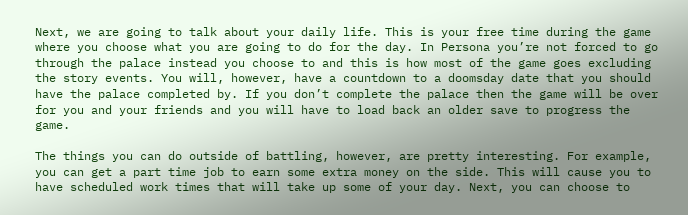Next, we are going to talk about your daily life. This is your free time during the game where you choose what you are going to do for the day. In Persona you’re not forced to go through the palace instead you choose to and this is how most of the game goes excluding the story events. You will, however, have a countdown to a doomsday date that you should have the palace completed by. If you don’t complete the palace then the game will be over for you and your friends and you will have to load back an older save to progress the game.

The things you can do outside of battling, however, are pretty interesting. For example, you can get a part time job to earn some extra money on the side. This will cause you to have scheduled work times that will take up some of your day. Next, you can choose to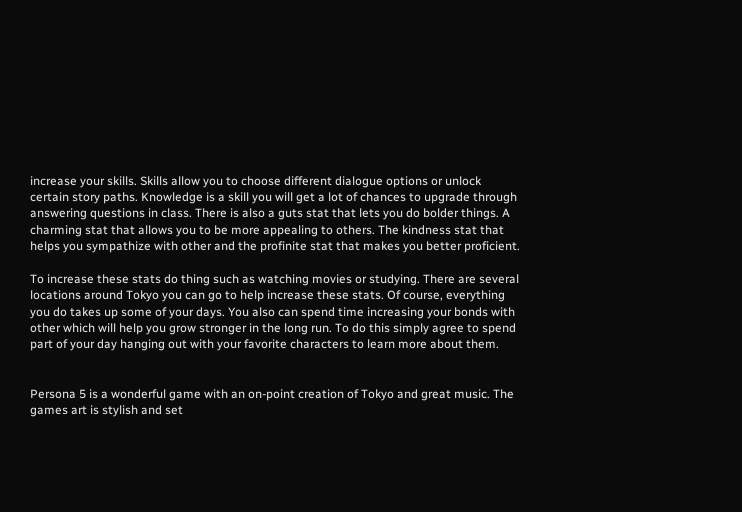increase your skills. Skills allow you to choose different dialogue options or unlock certain story paths. Knowledge is a skill you will get a lot of chances to upgrade through answering questions in class. There is also a guts stat that lets you do bolder things. A charming stat that allows you to be more appealing to others. The kindness stat that helps you sympathize with other and the profinite stat that makes you better proficient.

To increase these stats do thing such as watching movies or studying. There are several locations around Tokyo you can go to help increase these stats. Of course, everything you do takes up some of your days. You also can spend time increasing your bonds with other which will help you grow stronger in the long run. To do this simply agree to spend part of your day hanging out with your favorite characters to learn more about them.


Persona 5 is a wonderful game with an on-point creation of Tokyo and great music. The games art is stylish and set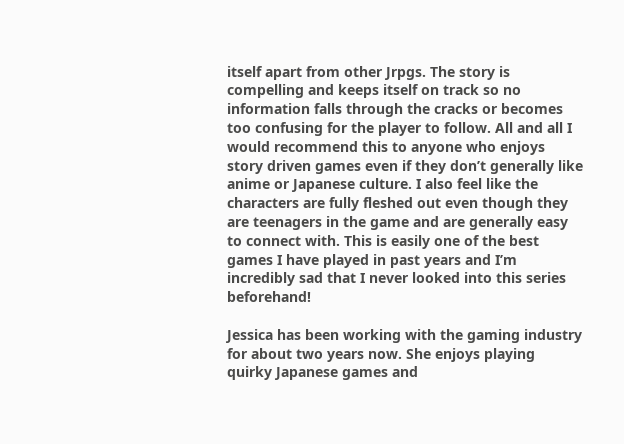itself apart from other Jrpgs. The story is compelling and keeps itself on track so no information falls through the cracks or becomes too confusing for the player to follow. All and all I would recommend this to anyone who enjoys story driven games even if they don’t generally like anime or Japanese culture. I also feel like the characters are fully fleshed out even though they are teenagers in the game and are generally easy to connect with. This is easily one of the best games I have played in past years and I’m incredibly sad that I never looked into this series beforehand!

Jessica has been working with the gaming industry for about two years now. She enjoys playing quirky Japanese games and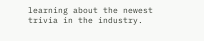learning about the newest trivia in the industry.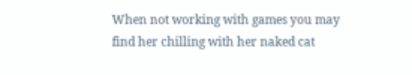When not working with games you may find her chilling with her naked cat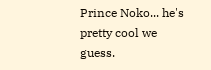Prince Noko... he's pretty cool we guess.